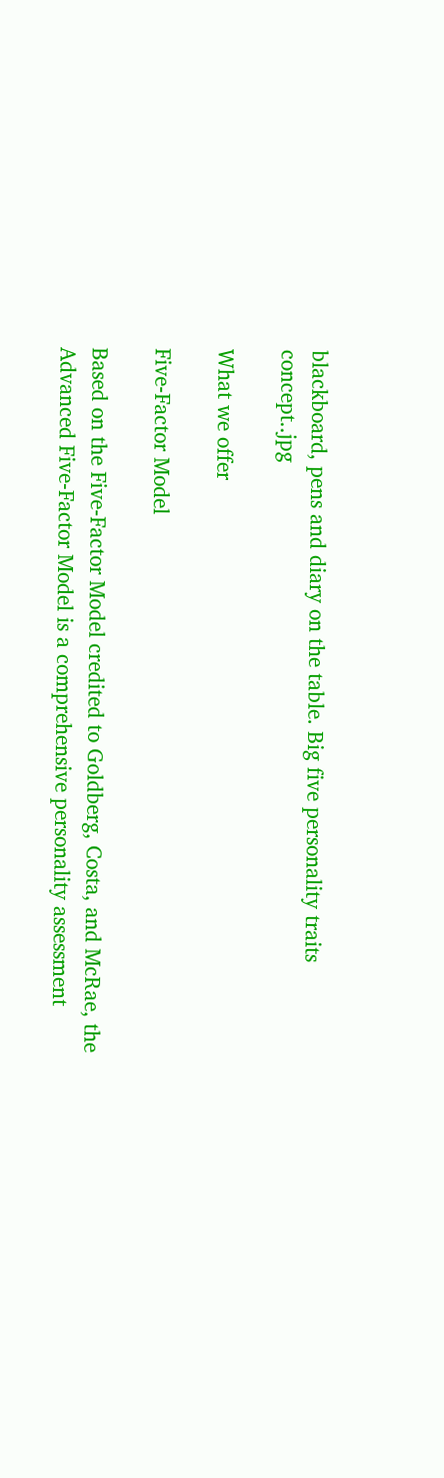blackboard, pens and diary on the table. Big five personality traits concept..jpg

What we offer

Five-Factor Model

Based on the Five-Factor Model credited to Goldberg, Costa, and McRae, the Advanced Five-Factor Model is a comprehensive personality assessment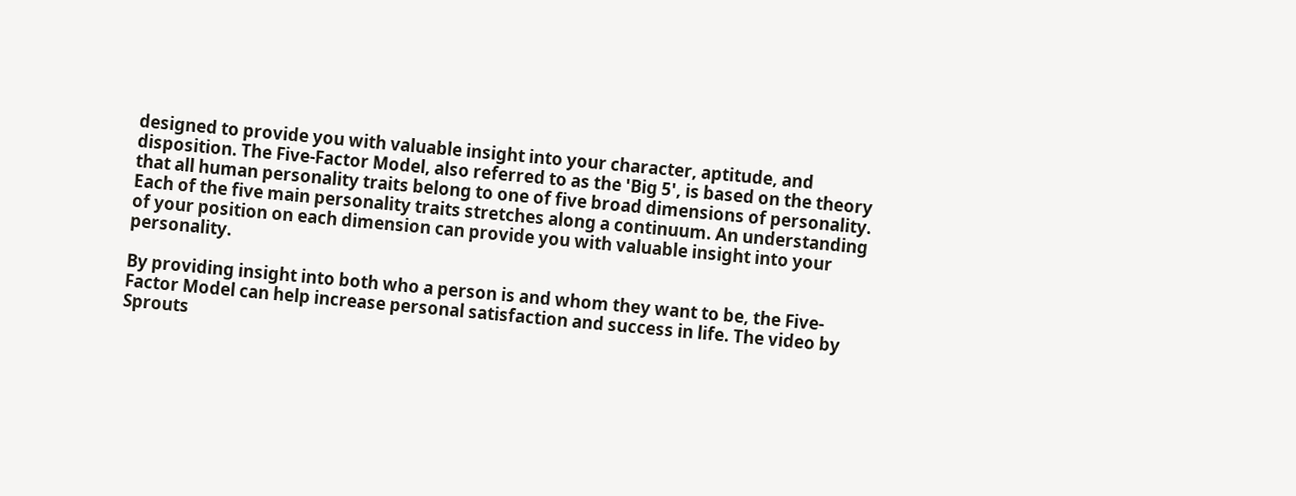designed to provide you with valuable insight into your character, aptitude, and disposition. The Five-Factor Model, also referred to as the 'Big 5', is based on the theory that all human personality traits belong to one of five broad dimensions of personality. Each of the five main personality traits stretches along a continuum. An understanding of your position on each dimension can provide you with valuable insight into your personality.

By providing insight into both who a person is and whom they want to be, the Five-Factor Model can help increase personal satisfaction and success in life. The video by Sprouts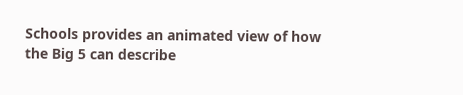Schools provides an animated view of how the Big 5 can describe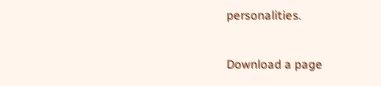personalities.

Download a page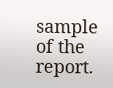sample of the report.